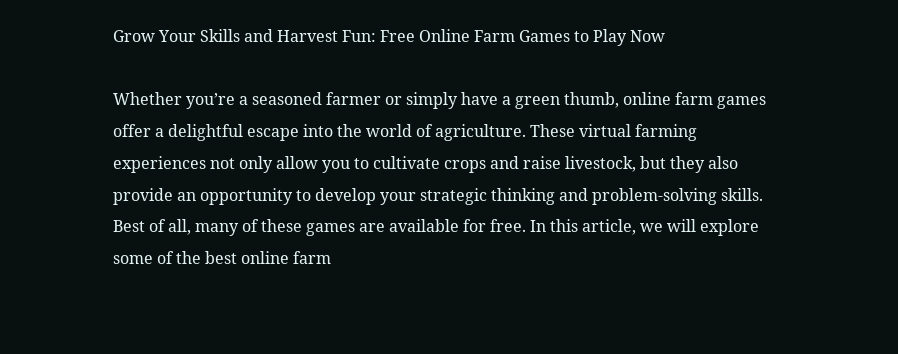Grow Your Skills and Harvest Fun: Free Online Farm Games to Play Now

Whether you’re a seasoned farmer or simply have a green thumb, online farm games offer a delightful escape into the world of agriculture. These virtual farming experiences not only allow you to cultivate crops and raise livestock, but they also provide an opportunity to develop your strategic thinking and problem-solving skills. Best of all, many of these games are available for free. In this article, we will explore some of the best online farm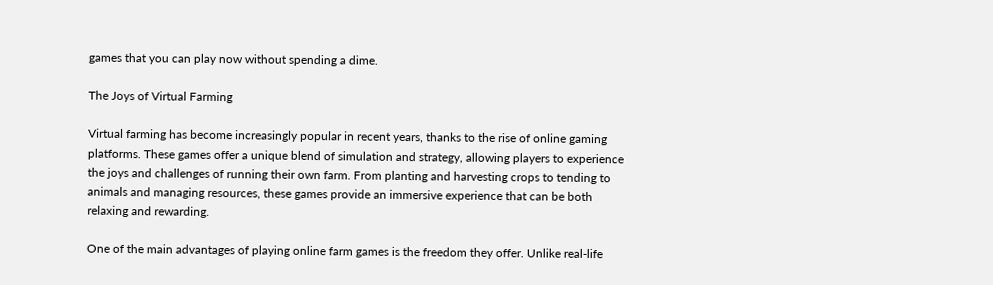games that you can play now without spending a dime.

The Joys of Virtual Farming

Virtual farming has become increasingly popular in recent years, thanks to the rise of online gaming platforms. These games offer a unique blend of simulation and strategy, allowing players to experience the joys and challenges of running their own farm. From planting and harvesting crops to tending to animals and managing resources, these games provide an immersive experience that can be both relaxing and rewarding.

One of the main advantages of playing online farm games is the freedom they offer. Unlike real-life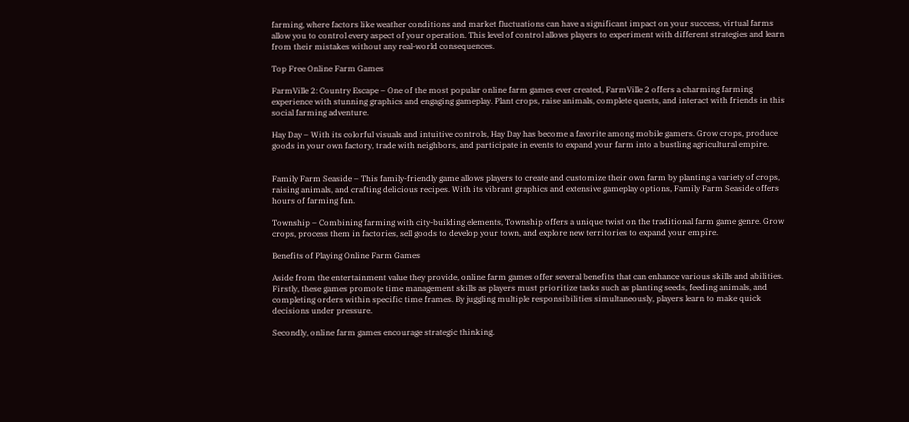farming, where factors like weather conditions and market fluctuations can have a significant impact on your success, virtual farms allow you to control every aspect of your operation. This level of control allows players to experiment with different strategies and learn from their mistakes without any real-world consequences.

Top Free Online Farm Games

FarmVille 2: Country Escape – One of the most popular online farm games ever created, FarmVille 2 offers a charming farming experience with stunning graphics and engaging gameplay. Plant crops, raise animals, complete quests, and interact with friends in this social farming adventure.

Hay Day – With its colorful visuals and intuitive controls, Hay Day has become a favorite among mobile gamers. Grow crops, produce goods in your own factory, trade with neighbors, and participate in events to expand your farm into a bustling agricultural empire.


Family Farm Seaside – This family-friendly game allows players to create and customize their own farm by planting a variety of crops, raising animals, and crafting delicious recipes. With its vibrant graphics and extensive gameplay options, Family Farm Seaside offers hours of farming fun.

Township – Combining farming with city-building elements, Township offers a unique twist on the traditional farm game genre. Grow crops, process them in factories, sell goods to develop your town, and explore new territories to expand your empire.

Benefits of Playing Online Farm Games

Aside from the entertainment value they provide, online farm games offer several benefits that can enhance various skills and abilities. Firstly, these games promote time management skills as players must prioritize tasks such as planting seeds, feeding animals, and completing orders within specific time frames. By juggling multiple responsibilities simultaneously, players learn to make quick decisions under pressure.

Secondly, online farm games encourage strategic thinking.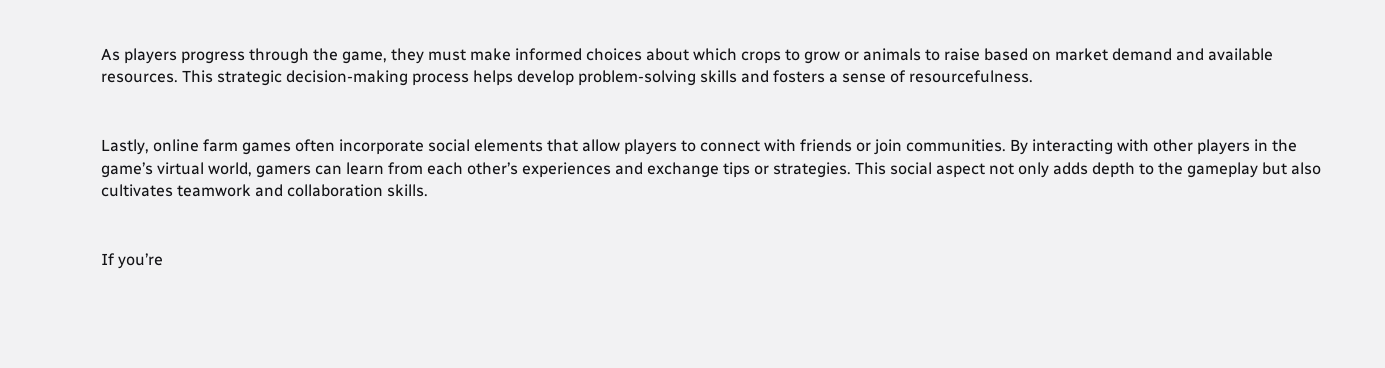As players progress through the game, they must make informed choices about which crops to grow or animals to raise based on market demand and available resources. This strategic decision-making process helps develop problem-solving skills and fosters a sense of resourcefulness.


Lastly, online farm games often incorporate social elements that allow players to connect with friends or join communities. By interacting with other players in the game’s virtual world, gamers can learn from each other’s experiences and exchange tips or strategies. This social aspect not only adds depth to the gameplay but also cultivates teamwork and collaboration skills.


If you’re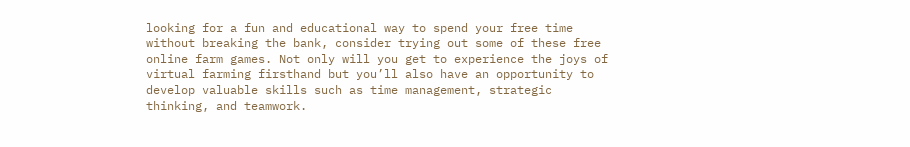looking for a fun and educational way to spend your free time without breaking the bank, consider trying out some of these free online farm games. Not only will you get to experience the joys of virtual farming firsthand but you’ll also have an opportunity to develop valuable skills such as time management, strategic thinking, and teamwork.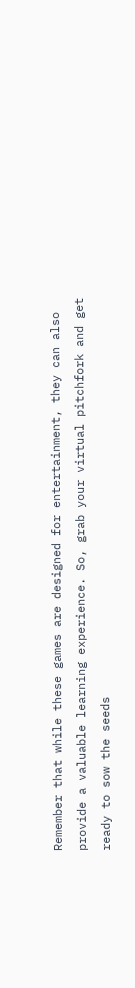Remember that while these games are designed for entertainment, they can also provide a valuable learning experience. So, grab your virtual pitchfork and get ready to sow the seeds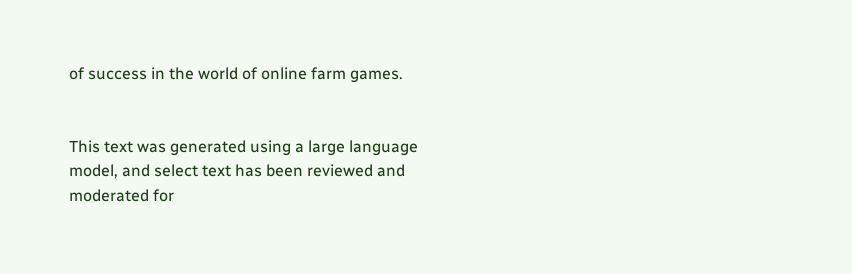of success in the world of online farm games.


This text was generated using a large language model, and select text has been reviewed and moderated for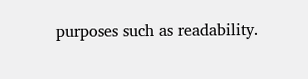purposes such as readability.